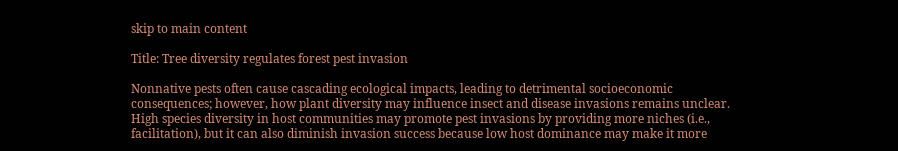skip to main content

Title: Tree diversity regulates forest pest invasion

Nonnative pests often cause cascading ecological impacts, leading to detrimental socioeconomic consequences; however, how plant diversity may influence insect and disease invasions remains unclear. High species diversity in host communities may promote pest invasions by providing more niches (i.e., facilitation), but it can also diminish invasion success because low host dominance may make it more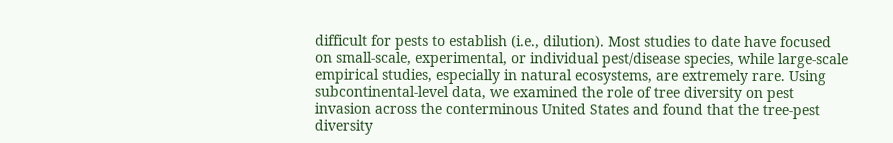difficult for pests to establish (i.e., dilution). Most studies to date have focused on small-scale, experimental, or individual pest/disease species, while large-scale empirical studies, especially in natural ecosystems, are extremely rare. Using subcontinental-level data, we examined the role of tree diversity on pest invasion across the conterminous United States and found that the tree-pest diversity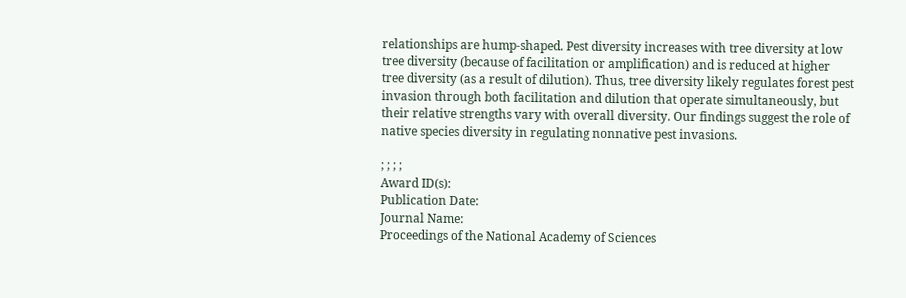relationships are hump-shaped. Pest diversity increases with tree diversity at low tree diversity (because of facilitation or amplification) and is reduced at higher tree diversity (as a result of dilution). Thus, tree diversity likely regulates forest pest invasion through both facilitation and dilution that operate simultaneously, but their relative strengths vary with overall diversity. Our findings suggest the role of native species diversity in regulating nonnative pest invasions.

; ; ; ;
Award ID(s):
Publication Date:
Journal Name:
Proceedings of the National Academy of Sciences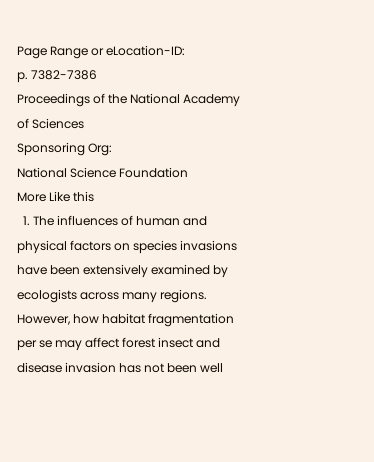Page Range or eLocation-ID:
p. 7382-7386
Proceedings of the National Academy of Sciences
Sponsoring Org:
National Science Foundation
More Like this
  1. The influences of human and physical factors on species invasions have been extensively examined by ecologists across many regions. However, how habitat fragmentation per se may affect forest insect and disease invasion has not been well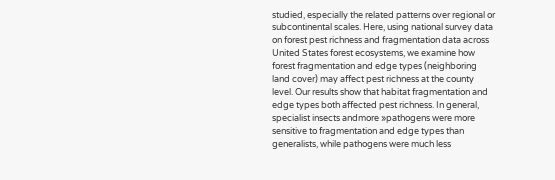studied, especially the related patterns over regional or subcontinental scales. Here, using national survey data on forest pest richness and fragmentation data across United States forest ecosystems, we examine how forest fragmentation and edge types (neighboring land cover) may affect pest richness at the county level. Our results show that habitat fragmentation and edge types both affected pest richness. In general, specialist insects andmore »pathogens were more sensitive to fragmentation and edge types than generalists, while pathogens were much less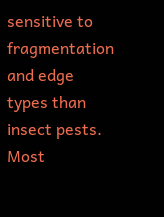sensitive to fragmentation and edge types than insect pests. Most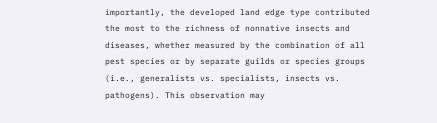importantly, the developed land edge type contributed the most to the richness of nonnative insects and diseases, whether measured by the combination of all pest species or by separate guilds or species groups (i.e., generalists vs. specialists, insects vs. pathogens). This observation may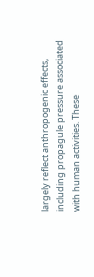largely reflect anthropogenic effects, including propagule pressure associated with human activities. These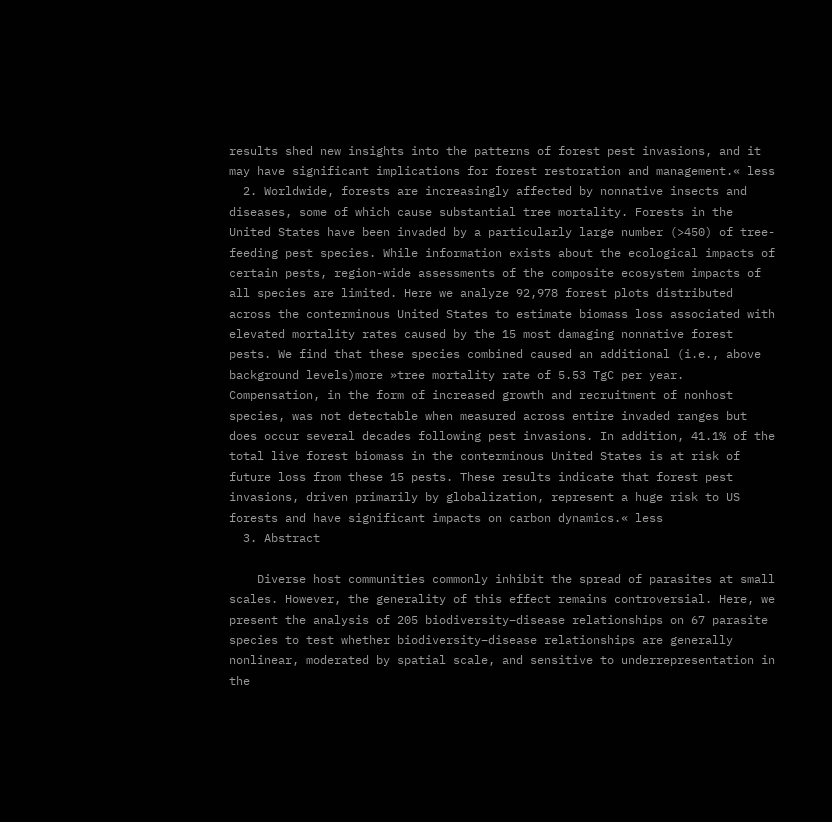results shed new insights into the patterns of forest pest invasions, and it may have significant implications for forest restoration and management.« less
  2. Worldwide, forests are increasingly affected by nonnative insects and diseases, some of which cause substantial tree mortality. Forests in the United States have been invaded by a particularly large number (>450) of tree-feeding pest species. While information exists about the ecological impacts of certain pests, region-wide assessments of the composite ecosystem impacts of all species are limited. Here we analyze 92,978 forest plots distributed across the conterminous United States to estimate biomass loss associated with elevated mortality rates caused by the 15 most damaging nonnative forest pests. We find that these species combined caused an additional (i.e., above background levels)more »tree mortality rate of 5.53 TgC per year. Compensation, in the form of increased growth and recruitment of nonhost species, was not detectable when measured across entire invaded ranges but does occur several decades following pest invasions. In addition, 41.1% of the total live forest biomass in the conterminous United States is at risk of future loss from these 15 pests. These results indicate that forest pest invasions, driven primarily by globalization, represent a huge risk to US forests and have significant impacts on carbon dynamics.« less
  3. Abstract

    Diverse host communities commonly inhibit the spread of parasites at small scales. However, the generality of this effect remains controversial. Here, we present the analysis of 205 biodiversity–disease relationships on 67 parasite species to test whether biodiversity–disease relationships are generally nonlinear, moderated by spatial scale, and sensitive to underrepresentation in the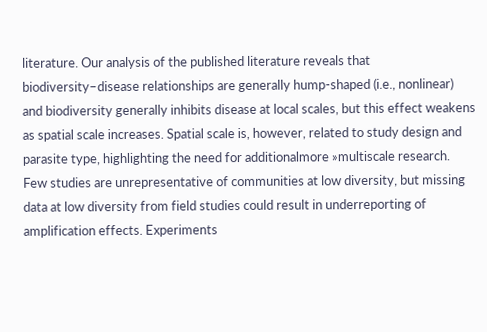literature. Our analysis of the published literature reveals that biodiversity–disease relationships are generally hump-shaped (i.e., nonlinear) and biodiversity generally inhibits disease at local scales, but this effect weakens as spatial scale increases. Spatial scale is, however, related to study design and parasite type, highlighting the need for additionalmore »multiscale research. Few studies are unrepresentative of communities at low diversity, but missing data at low diversity from field studies could result in underreporting of amplification effects. Experiments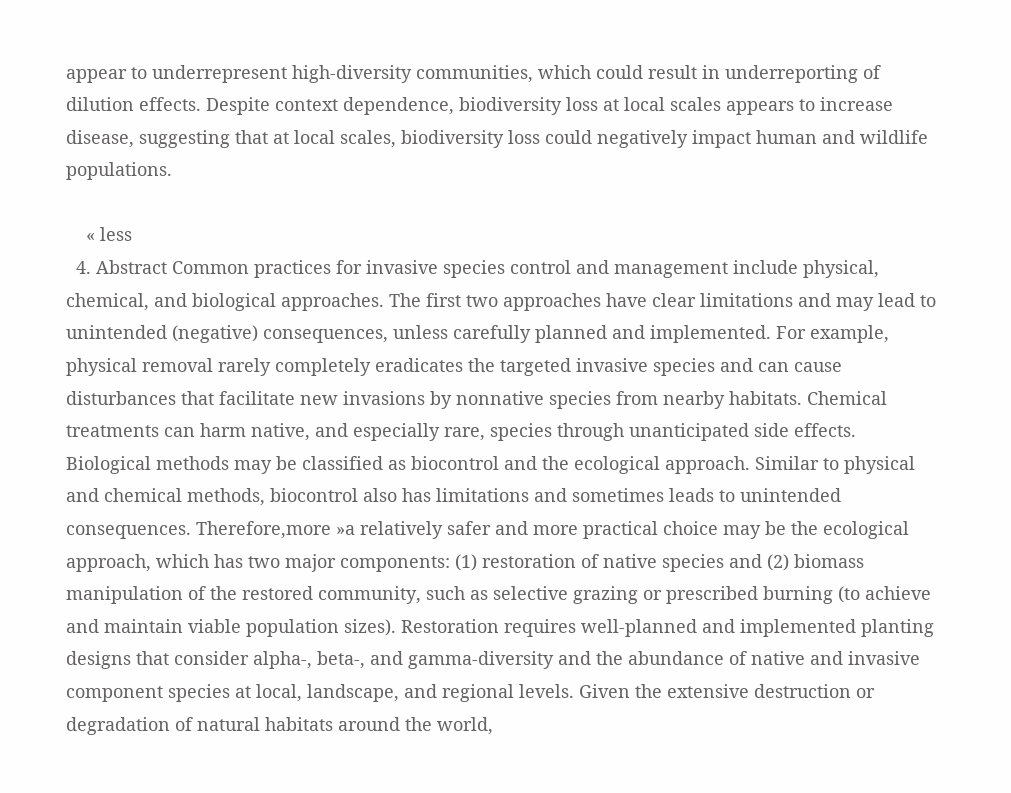appear to underrepresent high-diversity communities, which could result in underreporting of dilution effects. Despite context dependence, biodiversity loss at local scales appears to increase disease, suggesting that at local scales, biodiversity loss could negatively impact human and wildlife populations.

    « less
  4. Abstract Common practices for invasive species control and management include physical, chemical, and biological approaches. The first two approaches have clear limitations and may lead to unintended (negative) consequences, unless carefully planned and implemented. For example, physical removal rarely completely eradicates the targeted invasive species and can cause disturbances that facilitate new invasions by nonnative species from nearby habitats. Chemical treatments can harm native, and especially rare, species through unanticipated side effects. Biological methods may be classified as biocontrol and the ecological approach. Similar to physical and chemical methods, biocontrol also has limitations and sometimes leads to unintended consequences. Therefore,more »a relatively safer and more practical choice may be the ecological approach, which has two major components: (1) restoration of native species and (2) biomass manipulation of the restored community, such as selective grazing or prescribed burning (to achieve and maintain viable population sizes). Restoration requires well-planned and implemented planting designs that consider alpha-, beta-, and gamma-diversity and the abundance of native and invasive component species at local, landscape, and regional levels. Given the extensive destruction or degradation of natural habitats around the world,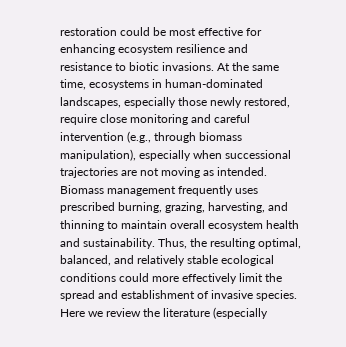restoration could be most effective for enhancing ecosystem resilience and resistance to biotic invasions. At the same time, ecosystems in human-dominated landscapes, especially those newly restored, require close monitoring and careful intervention (e.g., through biomass manipulation), especially when successional trajectories are not moving as intended. Biomass management frequently uses prescribed burning, grazing, harvesting, and thinning to maintain overall ecosystem health and sustainability. Thus, the resulting optimal, balanced, and relatively stable ecological conditions could more effectively limit the spread and establishment of invasive species. Here we review the literature (especially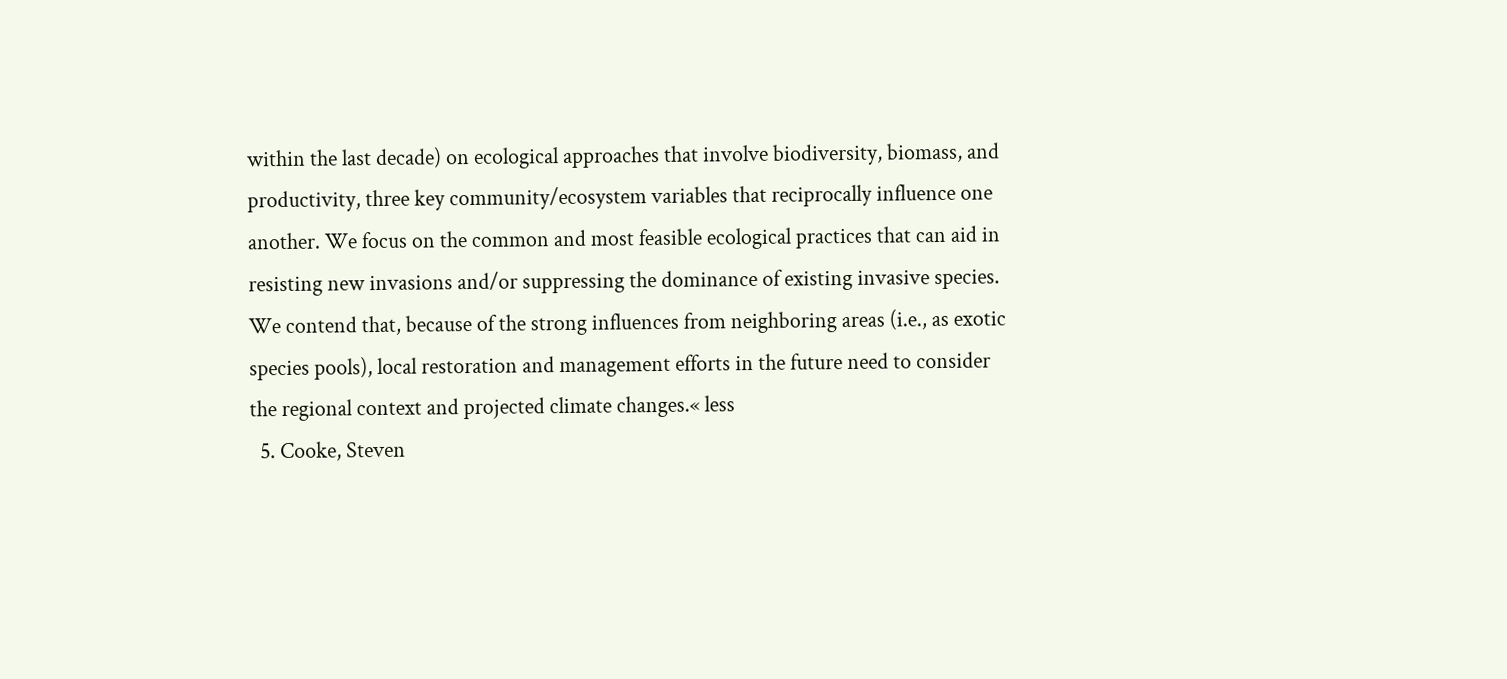within the last decade) on ecological approaches that involve biodiversity, biomass, and productivity, three key community/ecosystem variables that reciprocally influence one another. We focus on the common and most feasible ecological practices that can aid in resisting new invasions and/or suppressing the dominance of existing invasive species. We contend that, because of the strong influences from neighboring areas (i.e., as exotic species pools), local restoration and management efforts in the future need to consider the regional context and projected climate changes.« less
  5. Cooke, Steven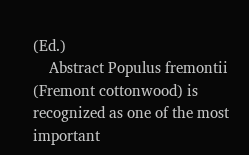(Ed.)
    Abstract Populus fremontii (Fremont cottonwood) is recognized as one of the most important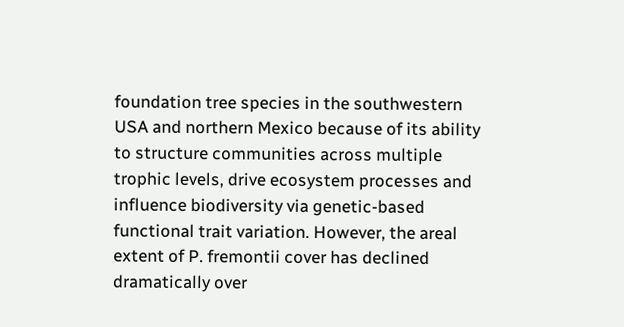foundation tree species in the southwestern USA and northern Mexico because of its ability to structure communities across multiple trophic levels, drive ecosystem processes and influence biodiversity via genetic-based functional trait variation. However, the areal extent of P. fremontii cover has declined dramatically over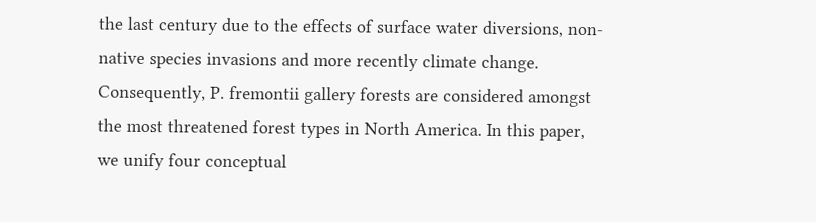the last century due to the effects of surface water diversions, non-native species invasions and more recently climate change. Consequently, P. fremontii gallery forests are considered amongst the most threatened forest types in North America. In this paper, we unify four conceptual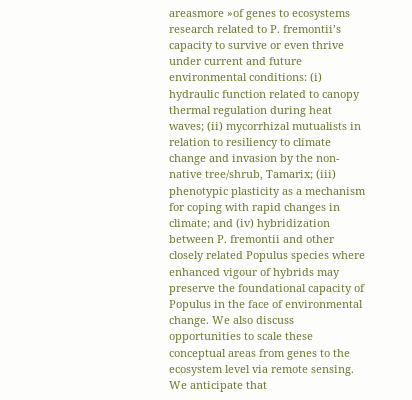areasmore »of genes to ecosystems research related to P. fremontii’s capacity to survive or even thrive under current and future environmental conditions: (i) hydraulic function related to canopy thermal regulation during heat waves; (ii) mycorrhizal mutualists in relation to resiliency to climate change and invasion by the non-native tree/shrub, Tamarix; (iii) phenotypic plasticity as a mechanism for coping with rapid changes in climate; and (iv) hybridization between P. fremontii and other closely related Populus species where enhanced vigour of hybrids may preserve the foundational capacity of Populus in the face of environmental change. We also discuss opportunities to scale these conceptual areas from genes to the ecosystem level via remote sensing. We anticipate that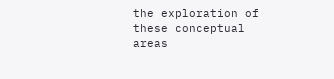the exploration of these conceptual areas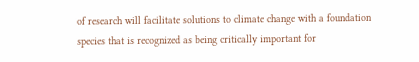of research will facilitate solutions to climate change with a foundation species that is recognized as being critically important for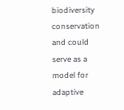biodiversity conservation and could serve as a model for adaptive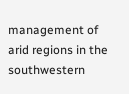management of arid regions in the southwestern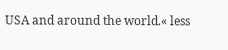USA and around the world.« less